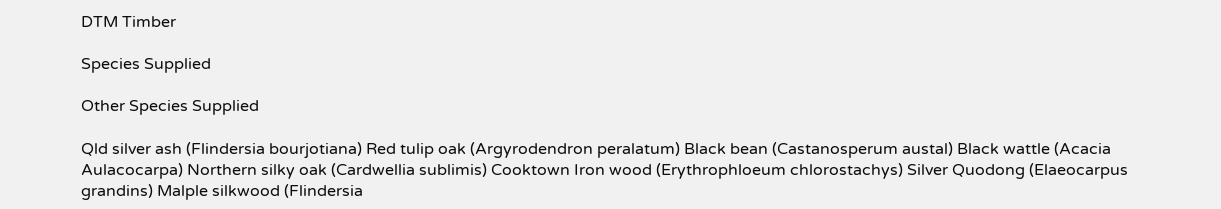DTM Timber

Species Supplied

Other Species Supplied

Qld silver ash (Flindersia bourjotiana) Red tulip oak (Argyrodendron peralatum) Black bean (Castanosperum austal) Black wattle (Acacia Aulacocarpa) Northern silky oak (Cardwellia sublimis) Cooktown Iron wood (Erythrophloeum chlorostachys) Silver Quodong (Elaeocarpus grandins) Malple silkwood (Flindersia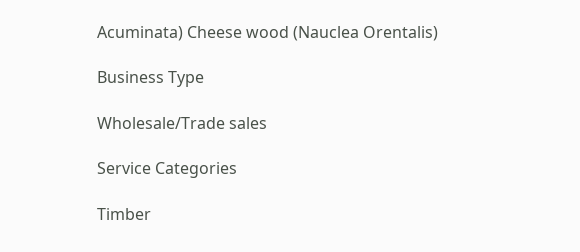Acuminata) Cheese wood (Nauclea Orentalis)

Business Type

Wholesale/Trade sales

Service Categories

Timber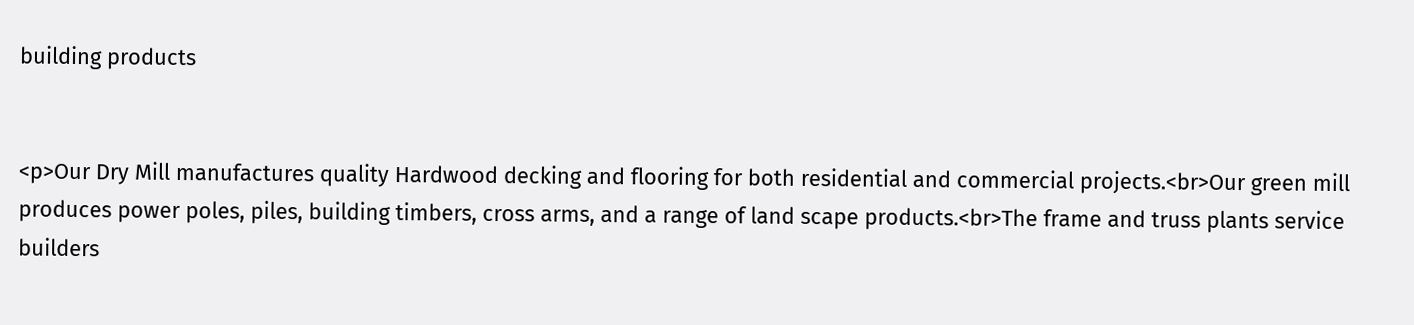building products


<p>Our Dry Mill manufactures quality Hardwood decking and flooring for both residential and commercial projects.<br>Our green mill produces power poles, piles, building timbers, cross arms, and a range of land scape products.<br>The frame and truss plants service builders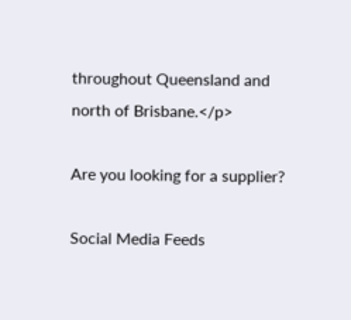throughout Queensland and north of Brisbane.</p>

Are you looking for a supplier?

Social Media Feeds